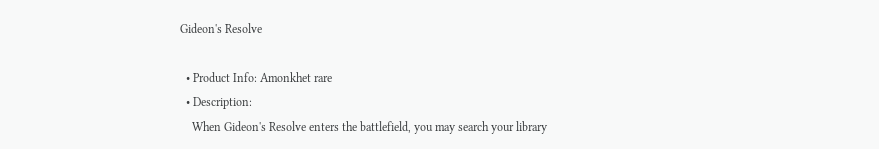Gideon's Resolve

  • Product Info: Amonkhet rare
  • Description:
    When Gideon's Resolve enters the battlefield, you may search your library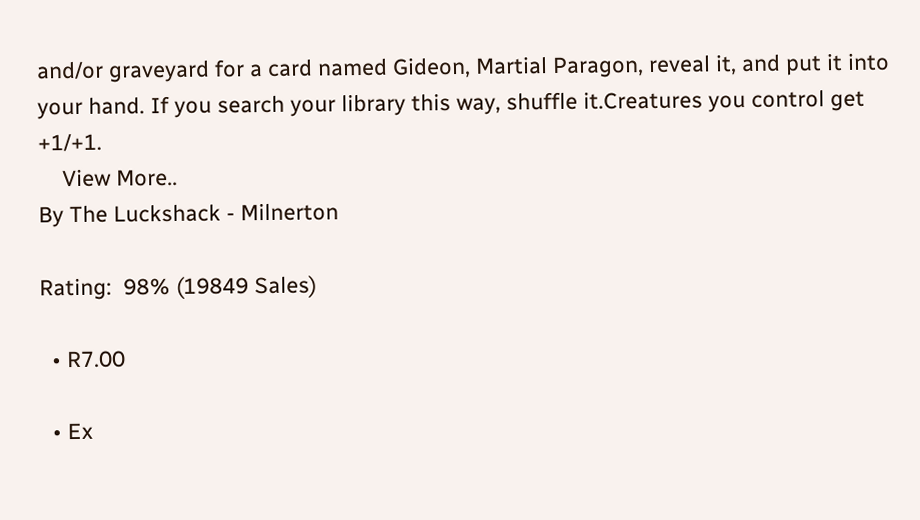and/or graveyard for a card named Gideon, Martial Paragon, reveal it, and put it into your hand. If you search your library this way, shuffle it.Creatures you control get +1/+1.
    View More..
By The Luckshack - Milnerton

Rating:  98% (19849 Sales)

  • R7.00

  • Ex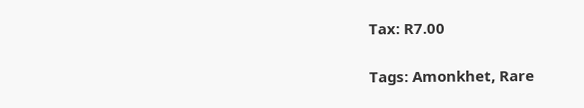Tax: R7.00

Tags: Amonkhet, Rare